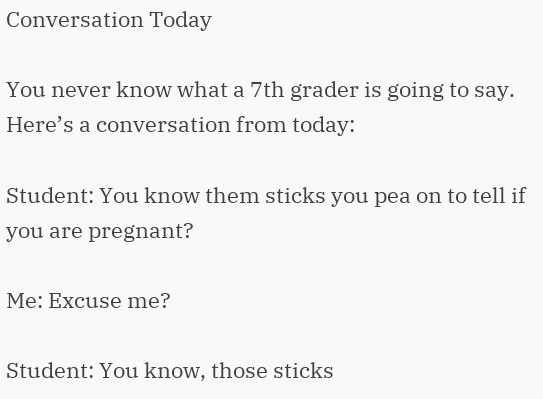Conversation Today

You never know what a 7th grader is going to say. Here’s a conversation from today:

Student: You know them sticks you pea on to tell if you are pregnant?

Me: Excuse me?

Student: You know, those sticks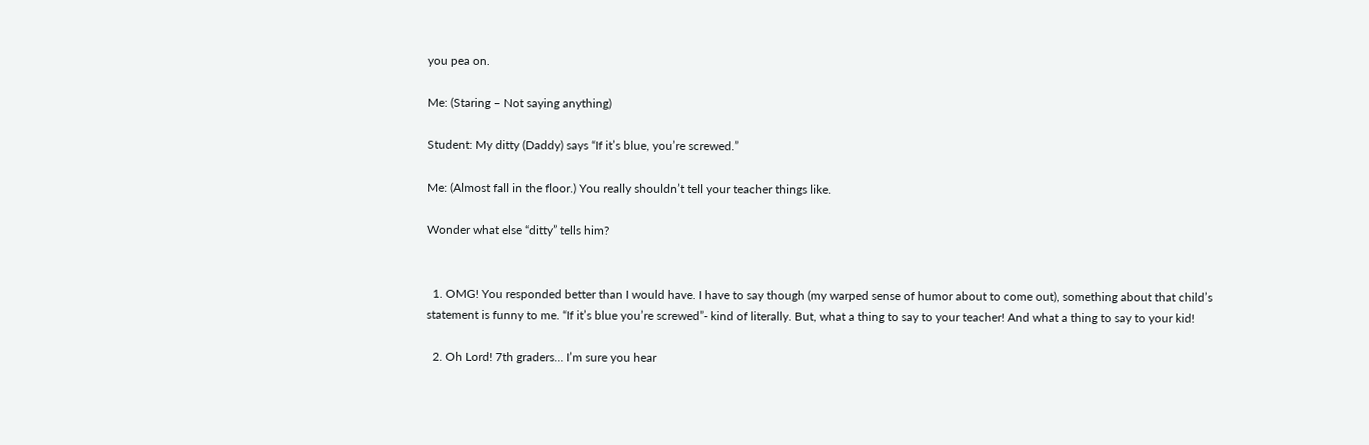you pea on.

Me: (Staring – Not saying anything)

Student: My ditty (Daddy) says “If it’s blue, you’re screwed.”

Me: (Almost fall in the floor.) You really shouldn’t tell your teacher things like.

Wonder what else “ditty” tells him?


  1. OMG! You responded better than I would have. I have to say though (my warped sense of humor about to come out), something about that child’s statement is funny to me. “If it’s blue you’re screwed”- kind of literally. But, what a thing to say to your teacher! And what a thing to say to your kid!

  2. Oh Lord! 7th graders… I’m sure you hear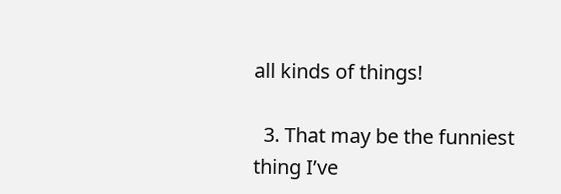all kinds of things!

  3. That may be the funniest thing I’ve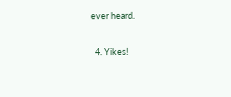ever heard.

  4. Yikes!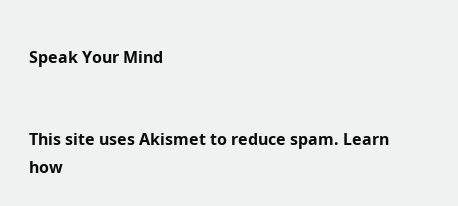Speak Your Mind


This site uses Akismet to reduce spam. Learn how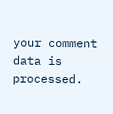your comment data is processed.